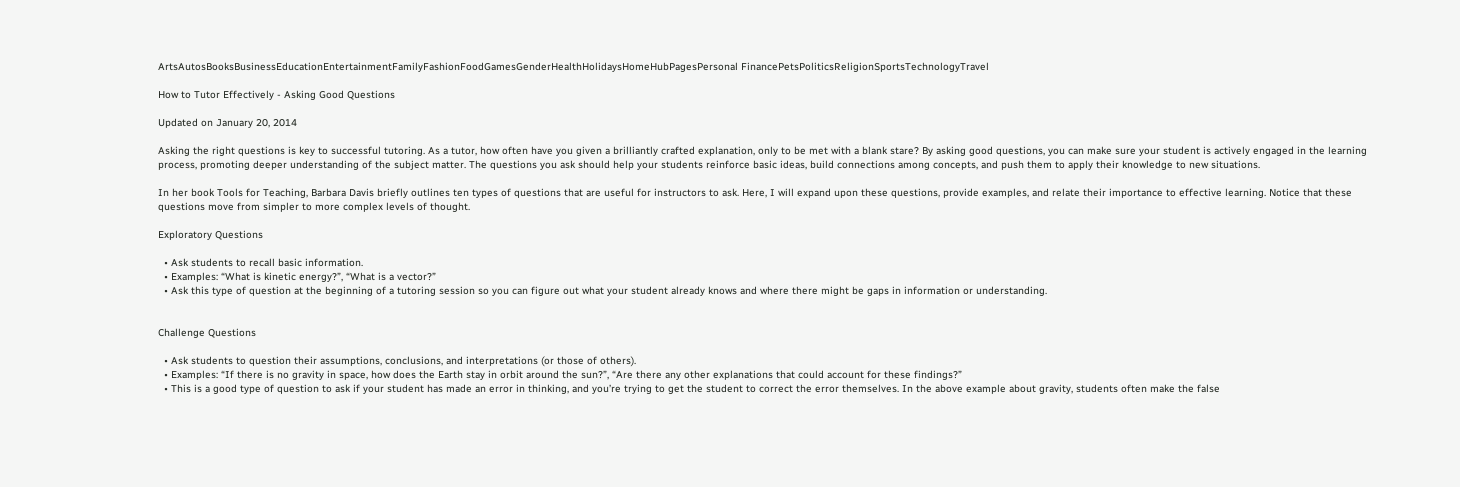ArtsAutosBooksBusinessEducationEntertainmentFamilyFashionFoodGamesGenderHealthHolidaysHomeHubPagesPersonal FinancePetsPoliticsReligionSportsTechnologyTravel

How to Tutor Effectively - Asking Good Questions

Updated on January 20, 2014

Asking the right questions is key to successful tutoring. As a tutor, how often have you given a brilliantly crafted explanation, only to be met with a blank stare? By asking good questions, you can make sure your student is actively engaged in the learning process, promoting deeper understanding of the subject matter. The questions you ask should help your students reinforce basic ideas, build connections among concepts, and push them to apply their knowledge to new situations.

In her book Tools for Teaching, Barbara Davis briefly outlines ten types of questions that are useful for instructors to ask. Here, I will expand upon these questions, provide examples, and relate their importance to effective learning. Notice that these questions move from simpler to more complex levels of thought.

Exploratory Questions

  • Ask students to recall basic information.
  • Examples: “What is kinetic energy?”, “What is a vector?”
  • Ask this type of question at the beginning of a tutoring session so you can figure out what your student already knows and where there might be gaps in information or understanding.


Challenge Questions

  • Ask students to question their assumptions, conclusions, and interpretations (or those of others).
  • Examples: “If there is no gravity in space, how does the Earth stay in orbit around the sun?”, “Are there any other explanations that could account for these findings?”
  • This is a good type of question to ask if your student has made an error in thinking, and you’re trying to get the student to correct the error themselves. In the above example about gravity, students often make the false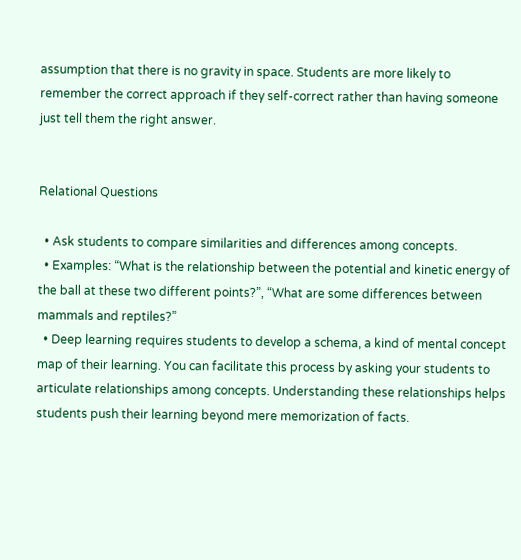assumption that there is no gravity in space. Students are more likely to remember the correct approach if they self-correct rather than having someone just tell them the right answer.


Relational Questions

  • Ask students to compare similarities and differences among concepts.
  • Examples: “What is the relationship between the potential and kinetic energy of the ball at these two different points?”, “What are some differences between mammals and reptiles?”
  • Deep learning requires students to develop a schema, a kind of mental concept map of their learning. You can facilitate this process by asking your students to articulate relationships among concepts. Understanding these relationships helps students push their learning beyond mere memorization of facts.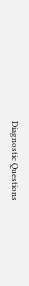Diagnostic Questions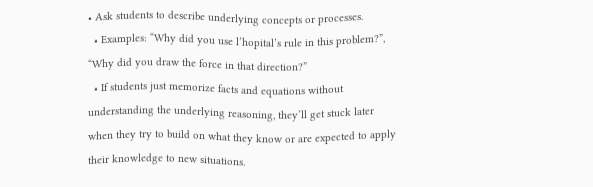• Ask students to describe underlying concepts or processes.
  • Examples: “Why did you use l’hopital’s rule in this problem?”, “Why did you draw the force in that direction?”
  • If students just memorize facts and equations without understanding the underlying reasoning, they’ll get stuck later when they try to build on what they know or are expected to apply their knowledge to new situations.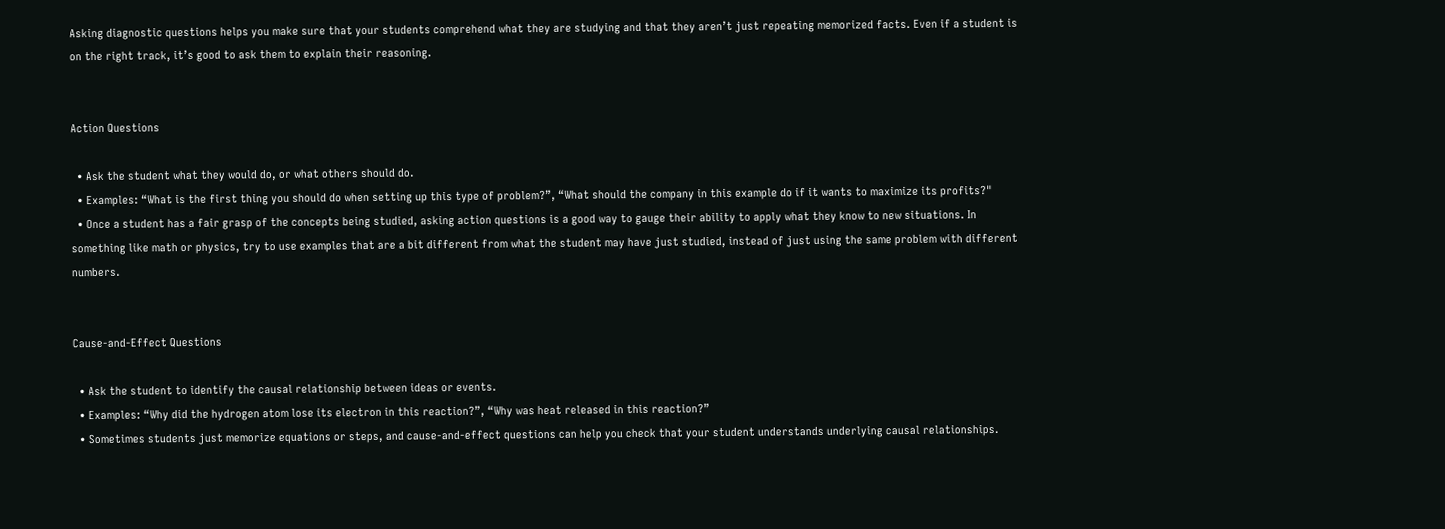Asking diagnostic questions helps you make sure that your students comprehend what they are studying and that they aren’t just repeating memorized facts. Even if a student is on the right track, it’s good to ask them to explain their reasoning.


Action Questions

  • Ask the student what they would do, or what others should do.
  • Examples: “What is the first thing you should do when setting up this type of problem?”, “What should the company in this example do if it wants to maximize its profits?"
  • Once a student has a fair grasp of the concepts being studied, asking action questions is a good way to gauge their ability to apply what they know to new situations. In something like math or physics, try to use examples that are a bit different from what the student may have just studied, instead of just using the same problem with different numbers.


Cause-and-Effect Questions

  • Ask the student to identify the causal relationship between ideas or events.
  • Examples: “Why did the hydrogen atom lose its electron in this reaction?”, “Why was heat released in this reaction?”
  • Sometimes students just memorize equations or steps, and cause-and-effect questions can help you check that your student understands underlying causal relationships.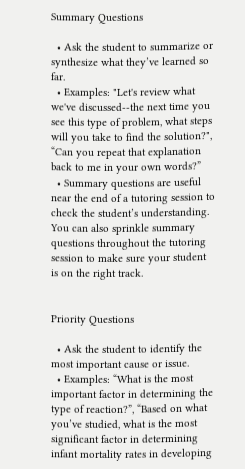Summary Questions

  • Ask the student to summarize or synthesize what they’ve learned so far.
  • Examples: "Let's review what we've discussed--the next time you see this type of problem, what steps will you take to find the solution?", “Can you repeat that explanation back to me in your own words?”
  • Summary questions are useful near the end of a tutoring session to check the student’s understanding. You can also sprinkle summary questions throughout the tutoring session to make sure your student is on the right track.


Priority Questions

  • Ask the student to identify the most important cause or issue.
  • Examples: “What is the most important factor in determining the type of reaction?”, “Based on what you’ve studied, what is the most significant factor in determining infant mortality rates in developing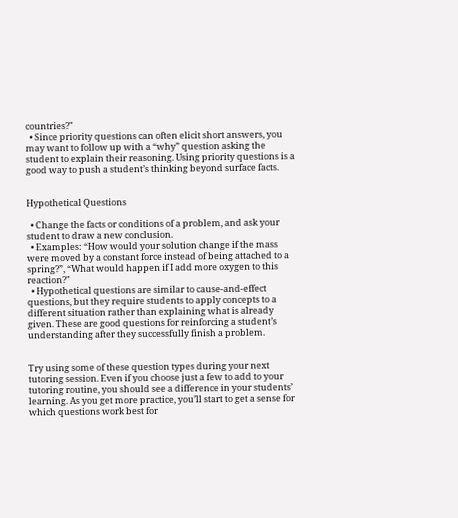countries?"
  • Since priority questions can often elicit short answers, you may want to follow up with a “why” question asking the student to explain their reasoning. Using priority questions is a good way to push a student’s thinking beyond surface facts.


Hypothetical Questions

  • Change the facts or conditions of a problem, and ask your student to draw a new conclusion.
  • Examples: “How would your solution change if the mass were moved by a constant force instead of being attached to a spring?”, “What would happen if I add more oxygen to this reaction?"
  • Hypothetical questions are similar to cause-and-effect questions, but they require students to apply concepts to a different situation rather than explaining what is already given. These are good questions for reinforcing a student’s understanding after they successfully finish a problem.


Try using some of these question types during your next tutoring session. Even if you choose just a few to add to your tutoring routine, you should see a difference in your students’ learning. As you get more practice, you’ll start to get a sense for which questions work best for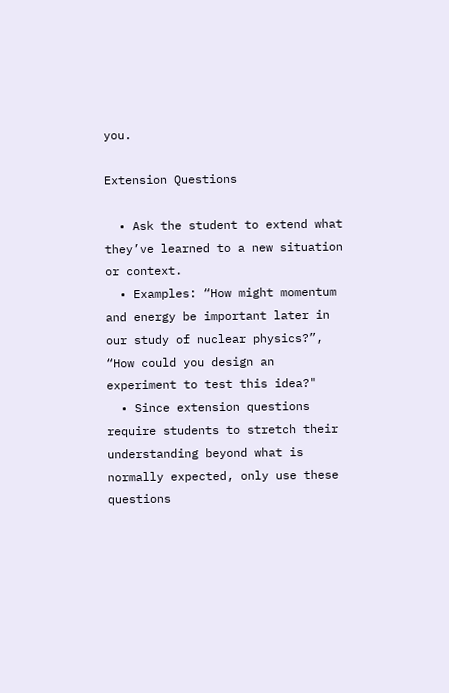you.

Extension Questions

  • Ask the student to extend what they’ve learned to a new situation or context.
  • Examples: “How might momentum and energy be important later in our study of nuclear physics?”, “How could you design an experiment to test this idea?"
  • Since extension questions require students to stretch their understanding beyond what is normally expected, only use these questions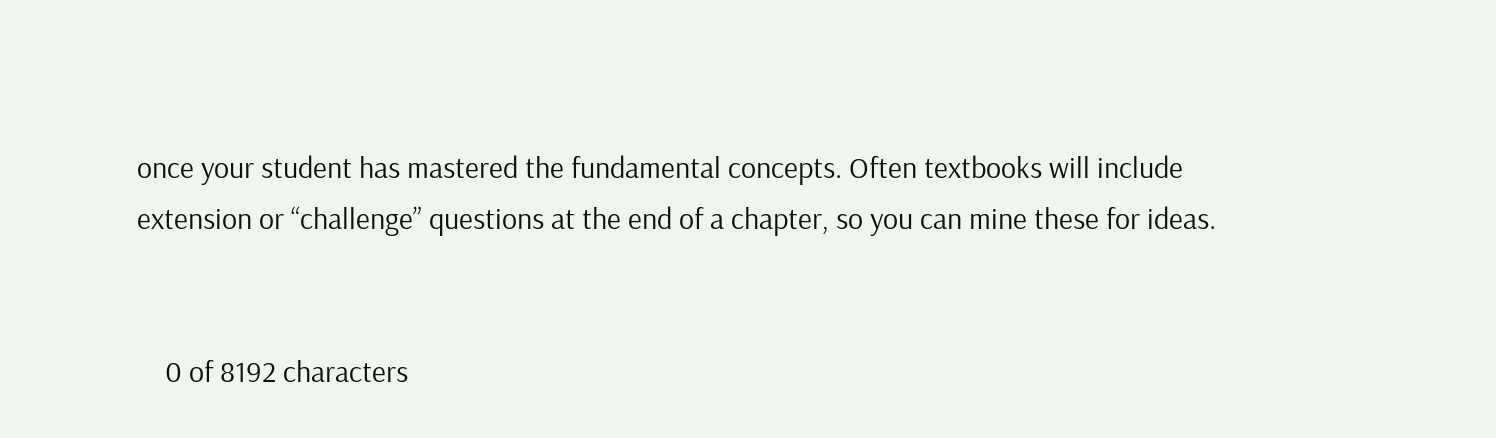once your student has mastered the fundamental concepts. Often textbooks will include extension or “challenge” questions at the end of a chapter, so you can mine these for ideas.


    0 of 8192 characters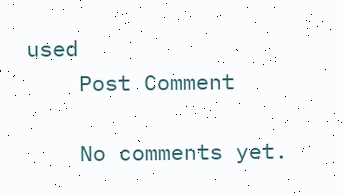used
    Post Comment

    No comments yet.